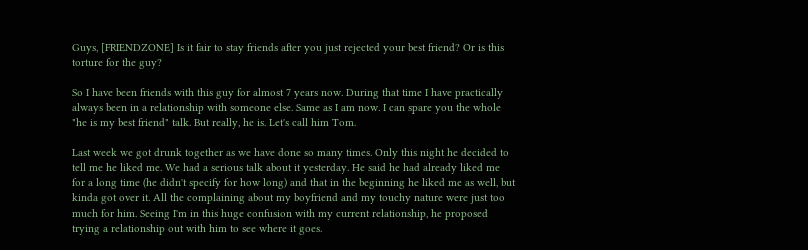Guys, [FRIENDZONE] Is it fair to stay friends after you just rejected your best friend? Or is this torture for the guy?

So I have been friends with this guy for almost 7 years now. During that time I have practically always been in a relationship with someone else. Same as I am now. I can spare you the whole "he is my best friend" talk. But really, he is. Let's call him Tom.

Last week we got drunk together as we have done so many times. Only this night he decided to tell me he liked me. We had a serious talk about it yesterday. He said he had already liked me for a long time (he didn't specify for how long) and that in the beginning he liked me as well, but kinda got over it. All the complaining about my boyfriend and my touchy nature were just too much for him. Seeing I'm in this huge confusion with my current relationship, he proposed trying a relationship out with him to see where it goes.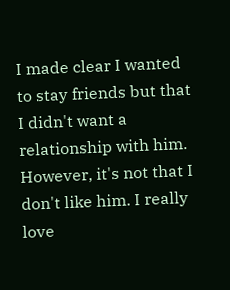I made clear I wanted to stay friends but that I didn't want a relationship with him. However, it's not that I don't like him. I really love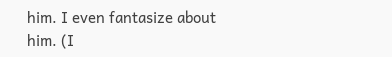him. I even fantasize about him. (I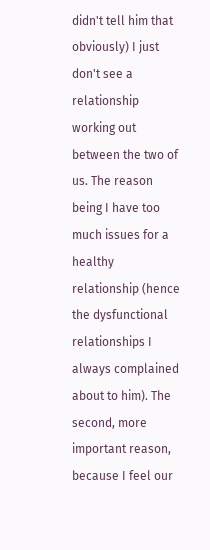didn't tell him that obviously) I just don't see a relationship working out between the two of us. The reason being I have too much issues for a healthy relationship (hence the dysfunctional relationships I always complained about to him). The second, more important reason, because I feel our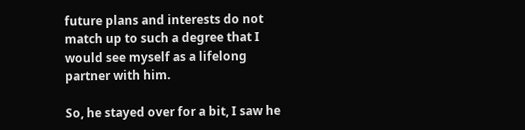future plans and interests do not match up to such a degree that I would see myself as a lifelong partner with him.

So, he stayed over for a bit, I saw he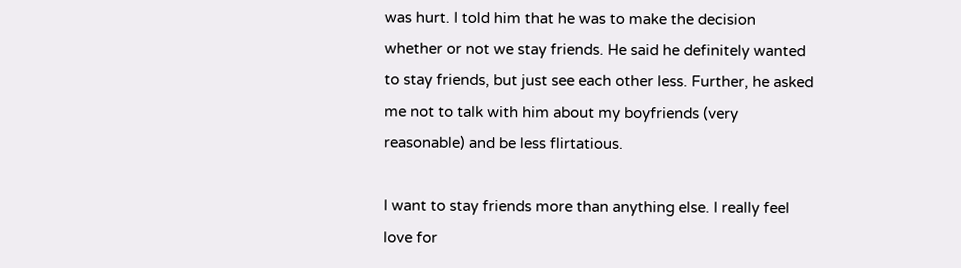was hurt. I told him that he was to make the decision whether or not we stay friends. He said he definitely wanted to stay friends, but just see each other less. Further, he asked me not to talk with him about my boyfriends (very reasonable) and be less flirtatious.

I want to stay friends more than anything else. I really feel love for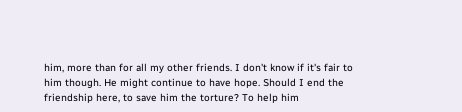him, more than for all my other friends. I don't know if it's fair to him though. He might continue to have hope. Should I end the friendship here, to save him the torture? To help him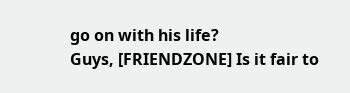go on with his life?
Guys, [FRIENDZONE] Is it fair to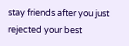stay friends after you just rejected your best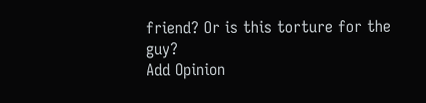friend? Or is this torture for the guy?
Add Opinion